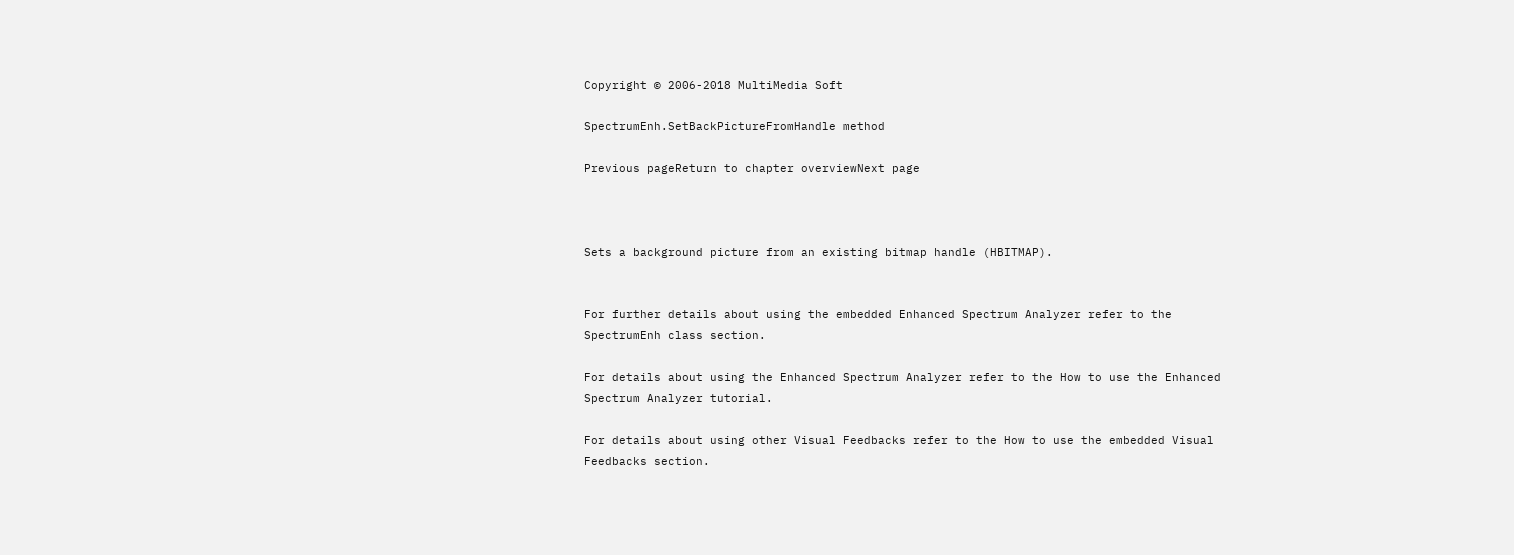Copyright © 2006-2018 MultiMedia Soft

SpectrumEnh.SetBackPictureFromHandle method

Previous pageReturn to chapter overviewNext page



Sets a background picture from an existing bitmap handle (HBITMAP).


For further details about using the embedded Enhanced Spectrum Analyzer refer to the SpectrumEnh class section.

For details about using the Enhanced Spectrum Analyzer refer to the How to use the Enhanced Spectrum Analyzer tutorial.

For details about using other Visual Feedbacks refer to the How to use the embedded Visual Feedbacks section.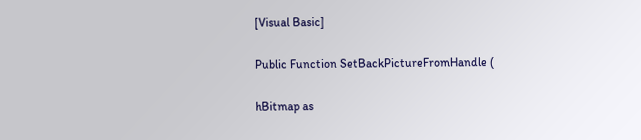[Visual Basic]

Public Function SetBackPictureFromHandle (

hBitmap as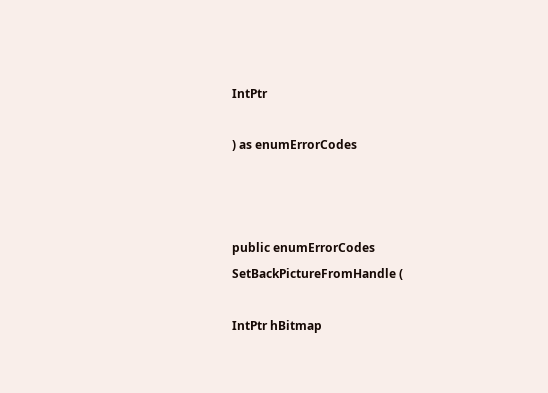IntPtr

) as enumErrorCodes



public enumErrorCodes SetBackPictureFromHandle (

IntPtr hBitmap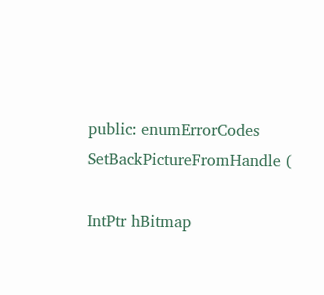public: enumErrorCodes SetBackPictureFromHandle (

IntPtr hBitmap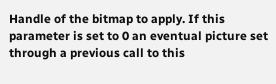Handle of the bitmap to apply. If this parameter is set to 0 an eventual picture set through a previous call to this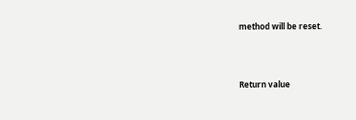method will be reset.



Return value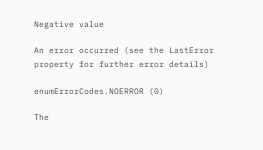Negative value

An error occurred (see the LastError property for further error details)

enumErrorCodes.NOERROR (0)

The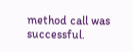method call was successful.